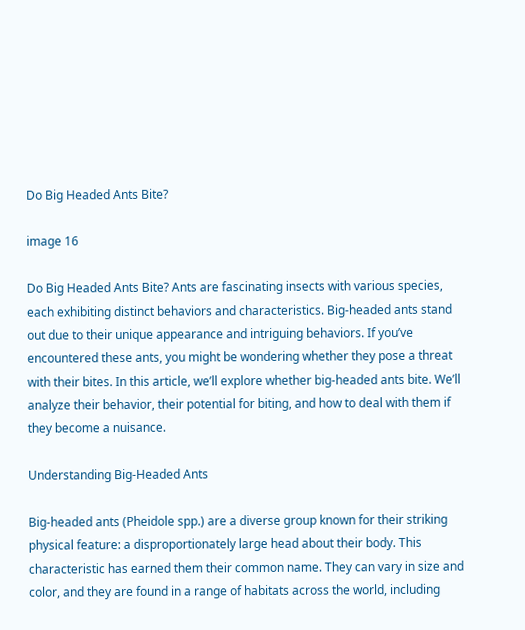Do Big Headed Ants Bite?

image 16

Do Big Headed Ants Bite? Ants are fascinating insects with various species, each exhibiting distinct behaviors and characteristics. Big-headed ants stand out due to their unique appearance and intriguing behaviors. If you’ve encountered these ants, you might be wondering whether they pose a threat with their bites. In this article, we’ll explore whether big-headed ants bite. We’ll analyze their behavior, their potential for biting, and how to deal with them if they become a nuisance.

Understanding Big-Headed Ants

Big-headed ants (Pheidole spp.) are a diverse group known for their striking physical feature: a disproportionately large head about their body. This characteristic has earned them their common name. They can vary in size and color, and they are found in a range of habitats across the world, including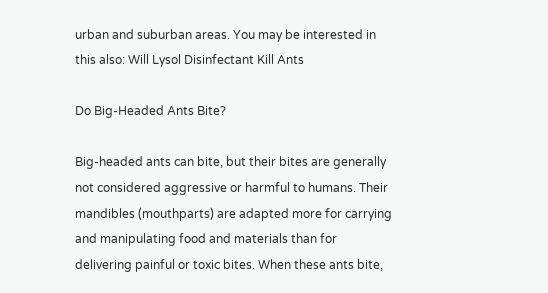urban and suburban areas. You may be interested in this also: Will Lysol Disinfectant Kill Ants

Do Big-Headed Ants Bite?

Big-headed ants can bite, but their bites are generally not considered aggressive or harmful to humans. Their mandibles (mouthparts) are adapted more for carrying and manipulating food and materials than for delivering painful or toxic bites. When these ants bite,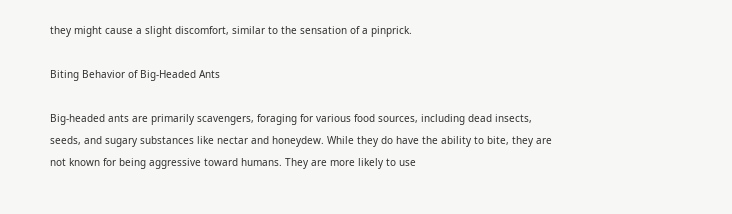they might cause a slight discomfort, similar to the sensation of a pinprick.

Biting Behavior of Big-Headed Ants

Big-headed ants are primarily scavengers, foraging for various food sources, including dead insects, seeds, and sugary substances like nectar and honeydew. While they do have the ability to bite, they are not known for being aggressive toward humans. They are more likely to use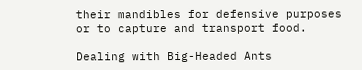their mandibles for defensive purposes or to capture and transport food.

Dealing with Big-Headed Ants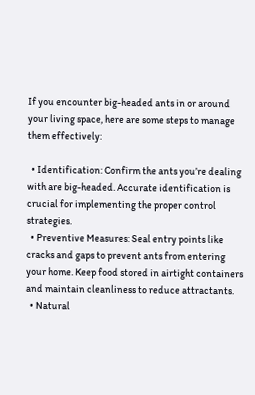If you encounter big-headed ants in or around your living space, here are some steps to manage them effectively:

  • Identification: Confirm the ants you’re dealing with are big-headed. Accurate identification is crucial for implementing the proper control strategies.
  • Preventive Measures: Seal entry points like cracks and gaps to prevent ants from entering your home. Keep food stored in airtight containers and maintain cleanliness to reduce attractants.
  • Natural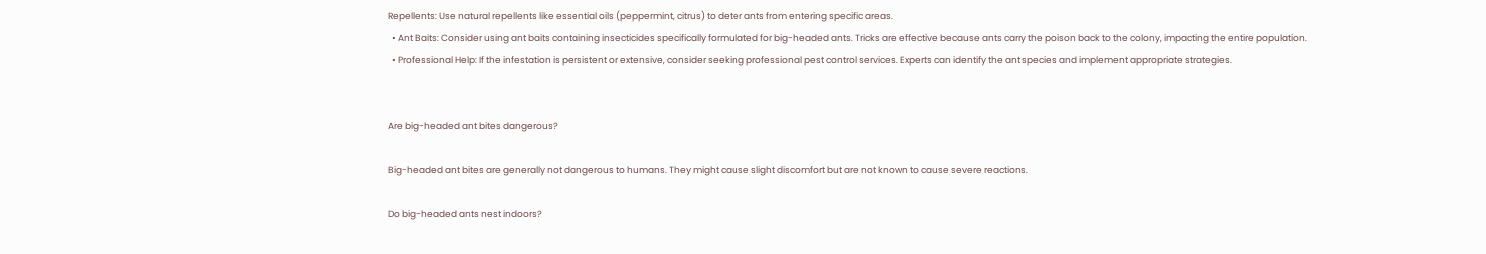Repellents: Use natural repellents like essential oils (peppermint, citrus) to deter ants from entering specific areas.
  • Ant Baits: Consider using ant baits containing insecticides specifically formulated for big-headed ants. Tricks are effective because ants carry the poison back to the colony, impacting the entire population.
  • Professional Help: If the infestation is persistent or extensive, consider seeking professional pest control services. Experts can identify the ant species and implement appropriate strategies.


Are big-headed ant bites dangerous?

Big-headed ant bites are generally not dangerous to humans. They might cause slight discomfort but are not known to cause severe reactions.

Do big-headed ants nest indoors?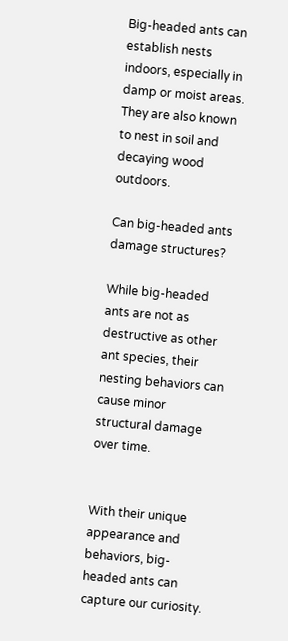Big-headed ants can establish nests indoors, especially in damp or moist areas. They are also known to nest in soil and decaying wood outdoors.

Can big-headed ants damage structures?

While big-headed ants are not as destructive as other ant species, their nesting behaviors can cause minor structural damage over time.


With their unique appearance and behaviors, big-headed ants can capture our curiosity.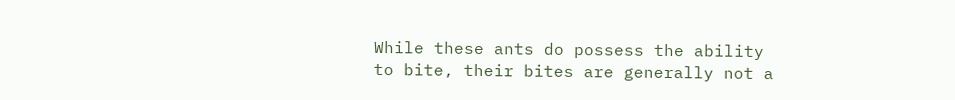While these ants do possess the ability to bite, their bites are generally not a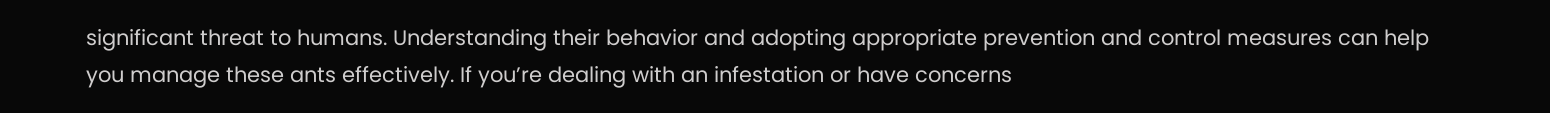significant threat to humans. Understanding their behavior and adopting appropriate prevention and control measures can help you manage these ants effectively. If you’re dealing with an infestation or have concerns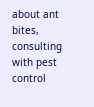about ant bites, consulting with pest control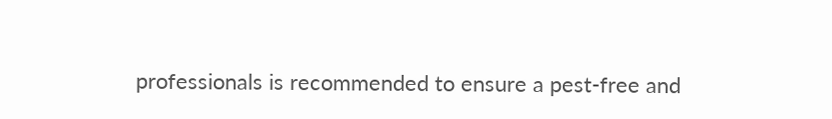professionals is recommended to ensure a pest-free and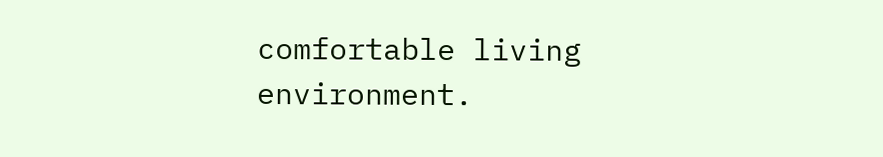comfortable living environment.